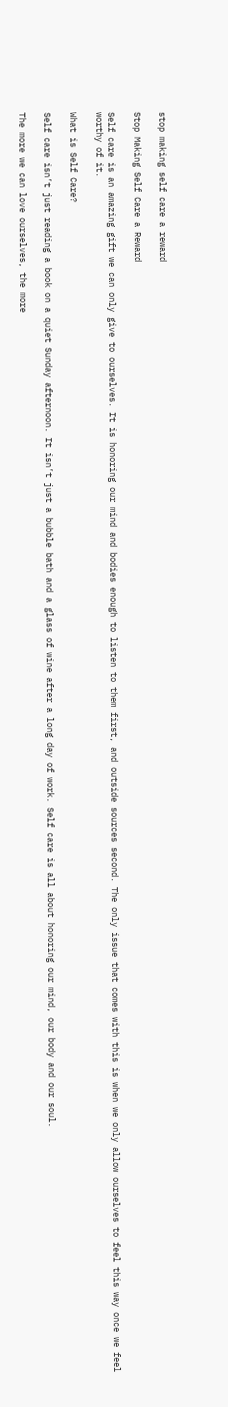stop making self care a reward

Stop Making Self Care a Reward

Self care is an amazing gift we can only give to ourselves. It is honoring our mind and bodies enough to listen to them first, and outside sources second. The only issue that comes with this is when we only allow ourselves to feel this way once we feel worthy of it.

What is Self Care?

Self care isn’t just reading a book on a quiet Sunday afternoon. It isn’t just a bubble bath and a glass of wine after a long day of work. Self care is all about honoring our mind, our body and our soul.

The more we can love ourselves, the more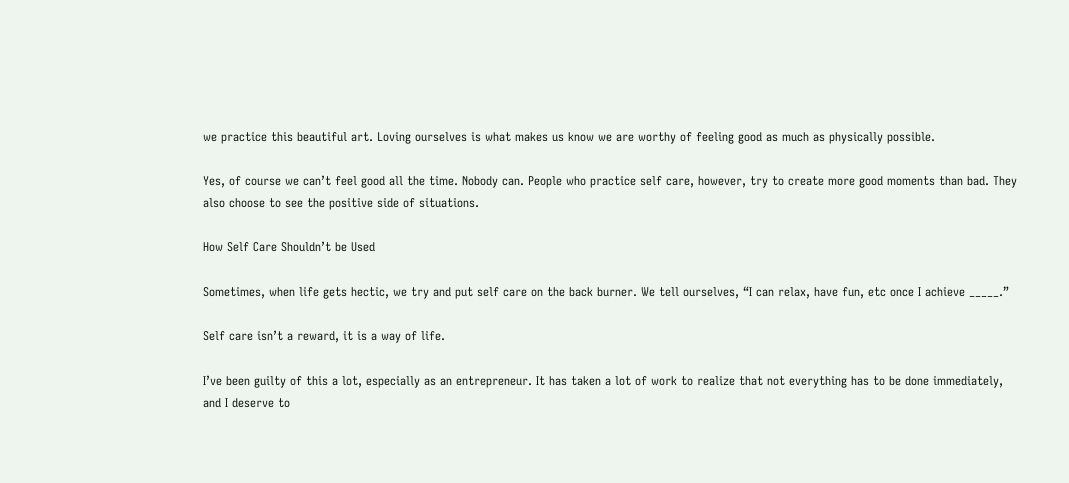we practice this beautiful art. Loving ourselves is what makes us know we are worthy of feeling good as much as physically possible.

Yes, of course we can’t feel good all the time. Nobody can. People who practice self care, however, try to create more good moments than bad. They also choose to see the positive side of situations.

How Self Care Shouldn’t be Used

Sometimes, when life gets hectic, we try and put self care on the back burner. We tell ourselves, “I can relax, have fun, etc once I achieve _____.”

Self care isn’t a reward, it is a way of life.

I’ve been guilty of this a lot, especially as an entrepreneur. It has taken a lot of work to realize that not everything has to be done immediately, and I deserve to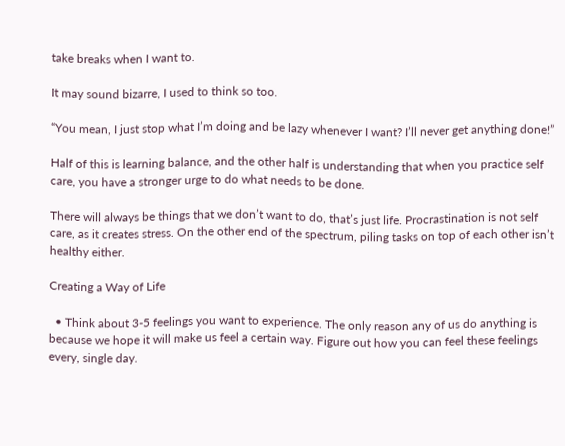take breaks when I want to.

It may sound bizarre, I used to think so too.

“You mean, I just stop what I’m doing and be lazy whenever I want? I’ll never get anything done!”

Half of this is learning balance, and the other half is understanding that when you practice self care, you have a stronger urge to do what needs to be done.

There will always be things that we don’t want to do, that’s just life. Procrastination is not self care, as it creates stress. On the other end of the spectrum, piling tasks on top of each other isn’t healthy either.

Creating a Way of Life

  • Think about 3-5 feelings you want to experience. The only reason any of us do anything is because we hope it will make us feel a certain way. Figure out how you can feel these feelings every, single day.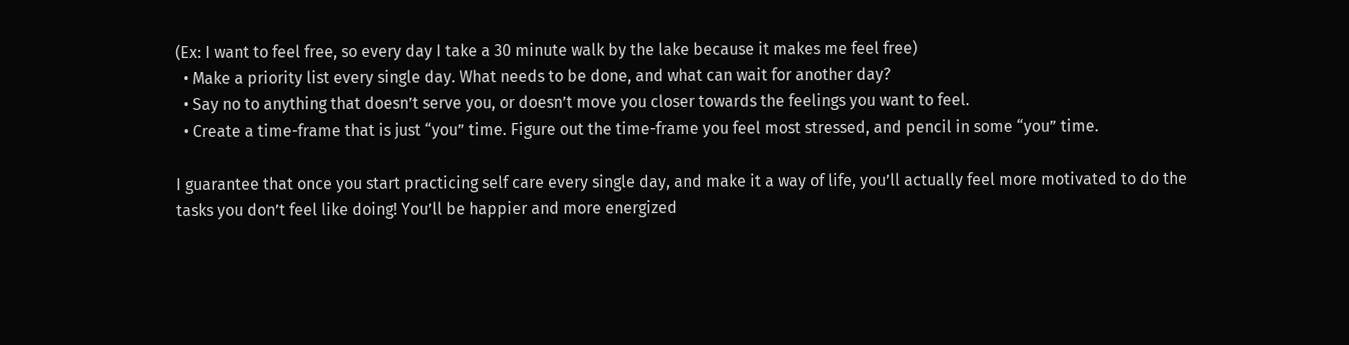(Ex: I want to feel free, so every day I take a 30 minute walk by the lake because it makes me feel free)
  • Make a priority list every single day. What needs to be done, and what can wait for another day?
  • Say no to anything that doesn’t serve you, or doesn’t move you closer towards the feelings you want to feel.
  • Create a time-frame that is just “you” time. Figure out the time-frame you feel most stressed, and pencil in some “you” time.

I guarantee that once you start practicing self care every single day, and make it a way of life, you’ll actually feel more motivated to do the tasks you don’t feel like doing! You’ll be happier and more energized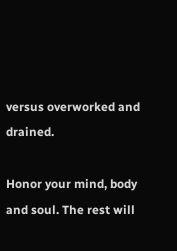versus overworked and drained.

Honor your mind, body and soul. The rest will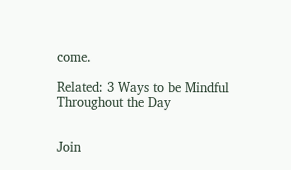come.

Related: 3 Ways to be Mindful Throughout the Day


Join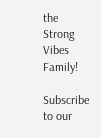the Strong Vibes Family!

Subscribe to our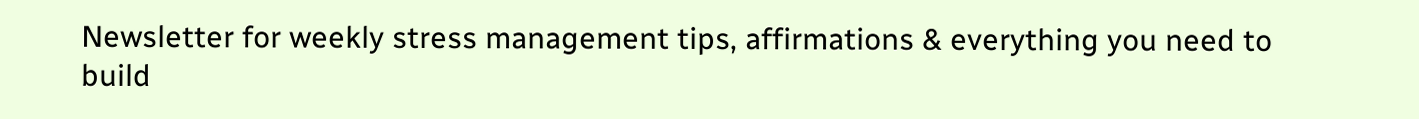Newsletter for weekly stress management tips, affirmations & everything you need to build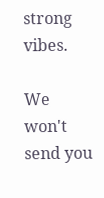strong vibes.

We won't send you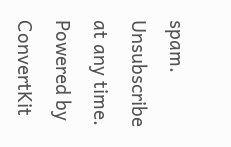spam. Unsubscribe at any time. Powered by ConvertKit